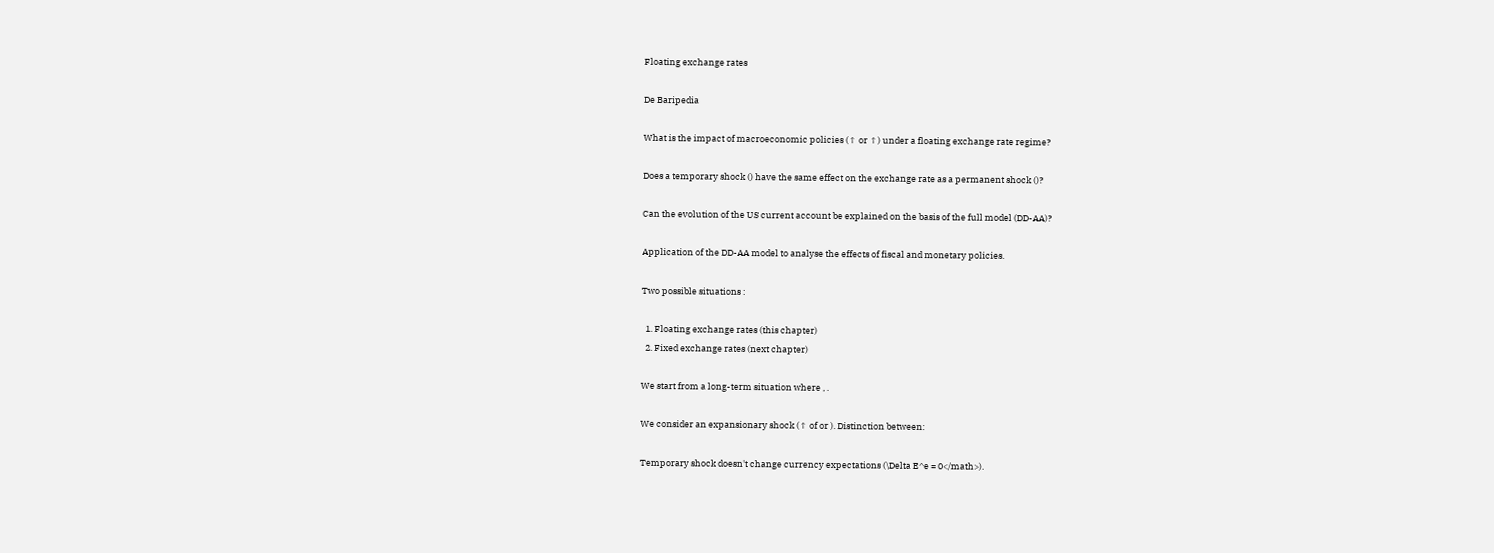Floating exchange rates

De Baripedia

What is the impact of macroeconomic policies (↑ or ↑) under a floating exchange rate regime?

Does a temporary shock () have the same effect on the exchange rate as a permanent shock ()?

Can the evolution of the US current account be explained on the basis of the full model (DD-AA)?

Application of the DD-AA model to analyse the effects of fiscal and monetary policies.

Two possible situations :

  1. Floating exchange rates (this chapter)
  2. Fixed exchange rates (next chapter)

We start from a long-term situation where , .

We consider an expansionary shock (↑ of or ). Distinction between:

Temporary shock doesn't change currency expectations (\Delta E^e = 0</math>).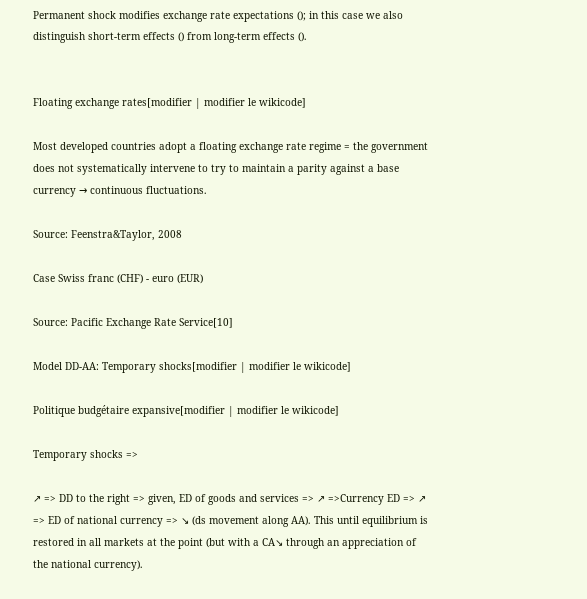Permanent shock modifies exchange rate expectations (); in this case we also distinguish short-term effects () from long-term effects ().


Floating exchange rates[modifier | modifier le wikicode]

Most developed countries adopt a floating exchange rate regime = the government does not systematically intervene to try to maintain a parity against a base currency → continuous fluctuations.

Source: Feenstra&Taylor, 2008

Case Swiss franc (CHF) - euro (EUR)

Source: Pacific Exchange Rate Service[10]

Model DD-AA: Temporary shocks[modifier | modifier le wikicode]

Politique budgétaire expansive[modifier | modifier le wikicode]

Temporary shocks =>

↗ => DD to the right => given, ED of goods and services => ↗ =>Currency ED => ↗ => ED of national currency => ↘ (ds movement along AA). This until equilibrium is restored in all markets at the point (but with a CA↘ through an appreciation of the national currency).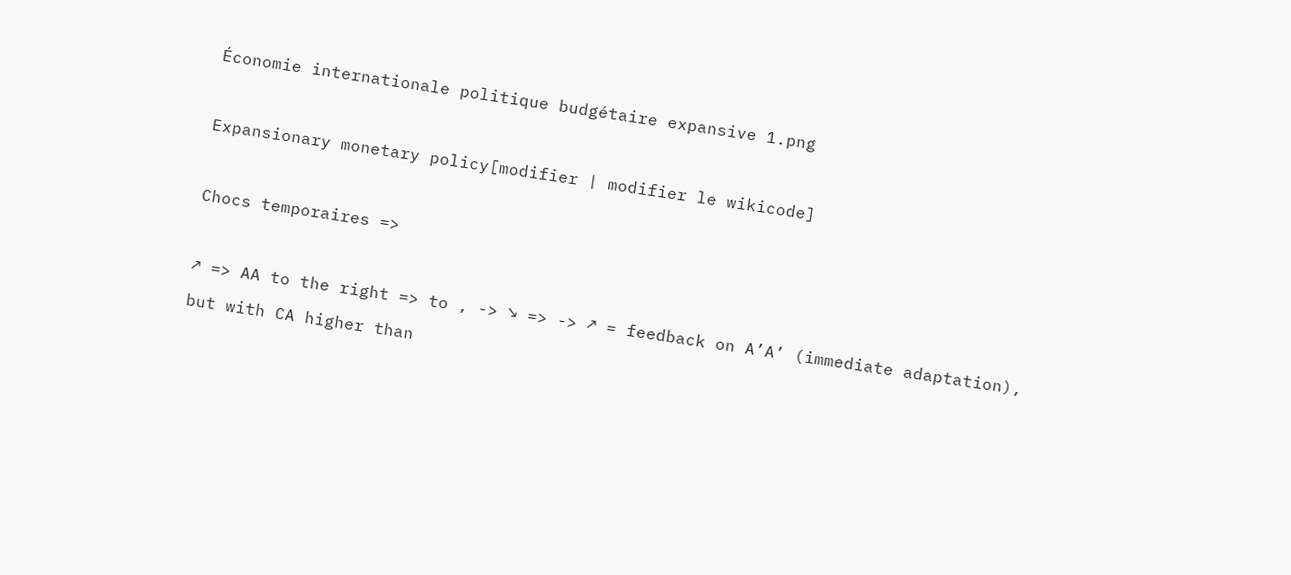Économie internationale politique budgétaire expansive 1.png

Expansionary monetary policy[modifier | modifier le wikicode]

Chocs temporaires =>

↗ => AA to the right => to , -> ↘ => -> ↗ = feedback on A’A’ (immediate adaptation), but with CA higher than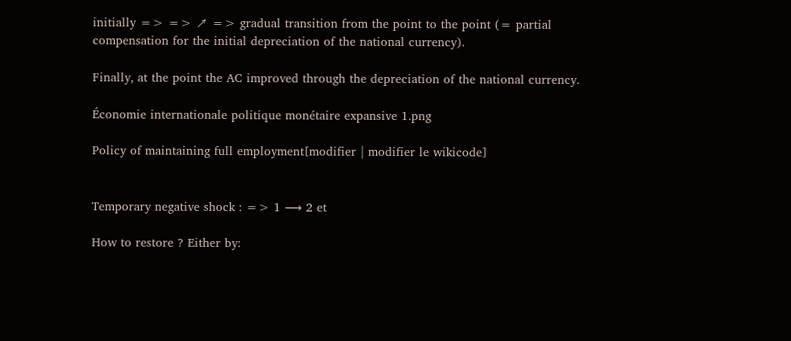initially => => ↗ => gradual transition from the point to the point (= partial compensation for the initial depreciation of the national currency).

Finally, at the point the AC improved through the depreciation of the national currency.

Économie internationale politique monétaire expansive 1.png

Policy of maintaining full employment[modifier | modifier le wikicode]


Temporary negative shock : => 1 ⟶ 2 et

How to restore ? Either by: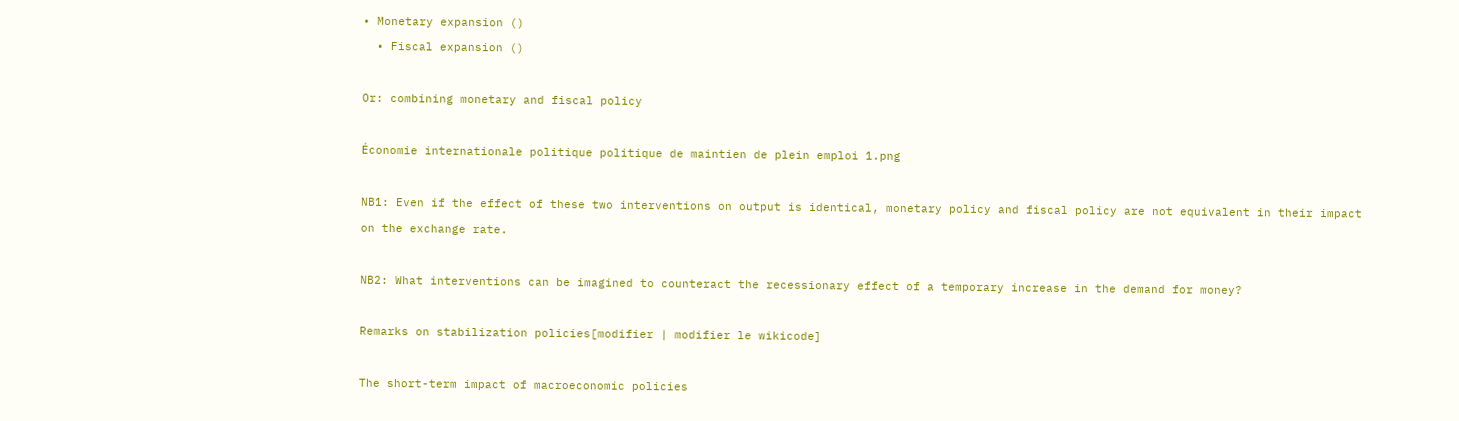• Monetary expansion ()
  • Fiscal expansion ()

Or: combining monetary and fiscal policy

Économie internationale politique politique de maintien de plein emploi 1.png

NB1: Even if the effect of these two interventions on output is identical, monetary policy and fiscal policy are not equivalent in their impact on the exchange rate.

NB2: What interventions can be imagined to counteract the recessionary effect of a temporary increase in the demand for money?

Remarks on stabilization policies[modifier | modifier le wikicode]

The short-term impact of macroeconomic policies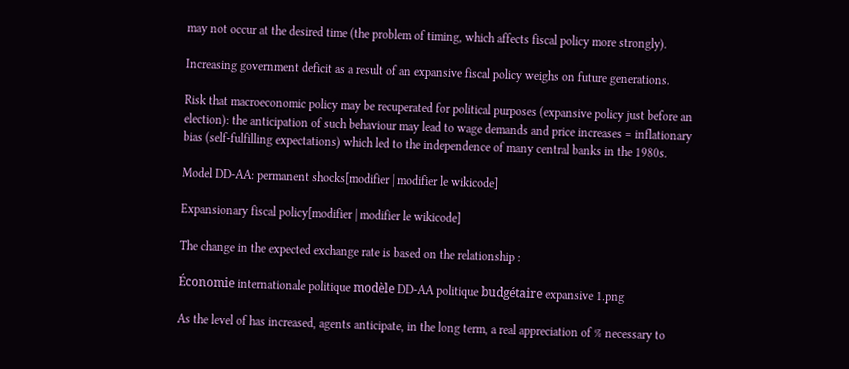may not occur at the desired time (the problem of timing, which affects fiscal policy more strongly).

Increasing government deficit as a result of an expansive fiscal policy weighs on future generations.

Risk that macroeconomic policy may be recuperated for political purposes (expansive policy just before an election): the anticipation of such behaviour may lead to wage demands and price increases = inflationary bias (self-fulfilling expectations) which led to the independence of many central banks in the 1980s.

Model DD-AA: permanent shocks[modifier | modifier le wikicode]

Expansionary fiscal policy[modifier | modifier le wikicode]

The change in the expected exchange rate is based on the relationship :

Économie internationale politique modèle DD-AA politique budgétaire expansive 1.png

As the level of has increased, agents anticipate, in the long term, a real appreciation of % necessary to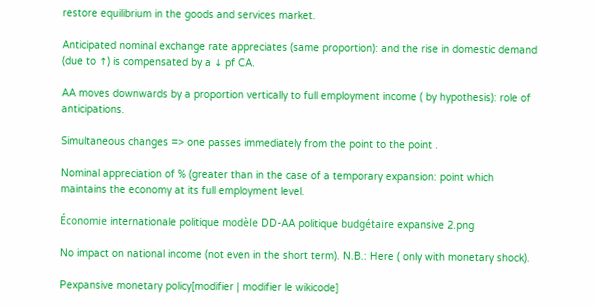restore equilibrium in the goods and services market.

Anticipated nominal exchange rate appreciates (same proportion): and the rise in domestic demand (due to ↑) is compensated by a ↓ pf CA.

AA moves downwards by a proportion vertically to full employment income ( by hypothesis): role of anticipations.

Simultaneous changes => one passes immediately from the point to the point .

Nominal appreciation of % (greater than in the case of a temporary expansion: point which maintains the economy at its full employment level.

Économie internationale politique modèle DD-AA politique budgétaire expansive 2.png

No impact on national income (not even in the short term). N.B.: Here ( only with monetary shock).

Pexpansive monetary policy[modifier | modifier le wikicode]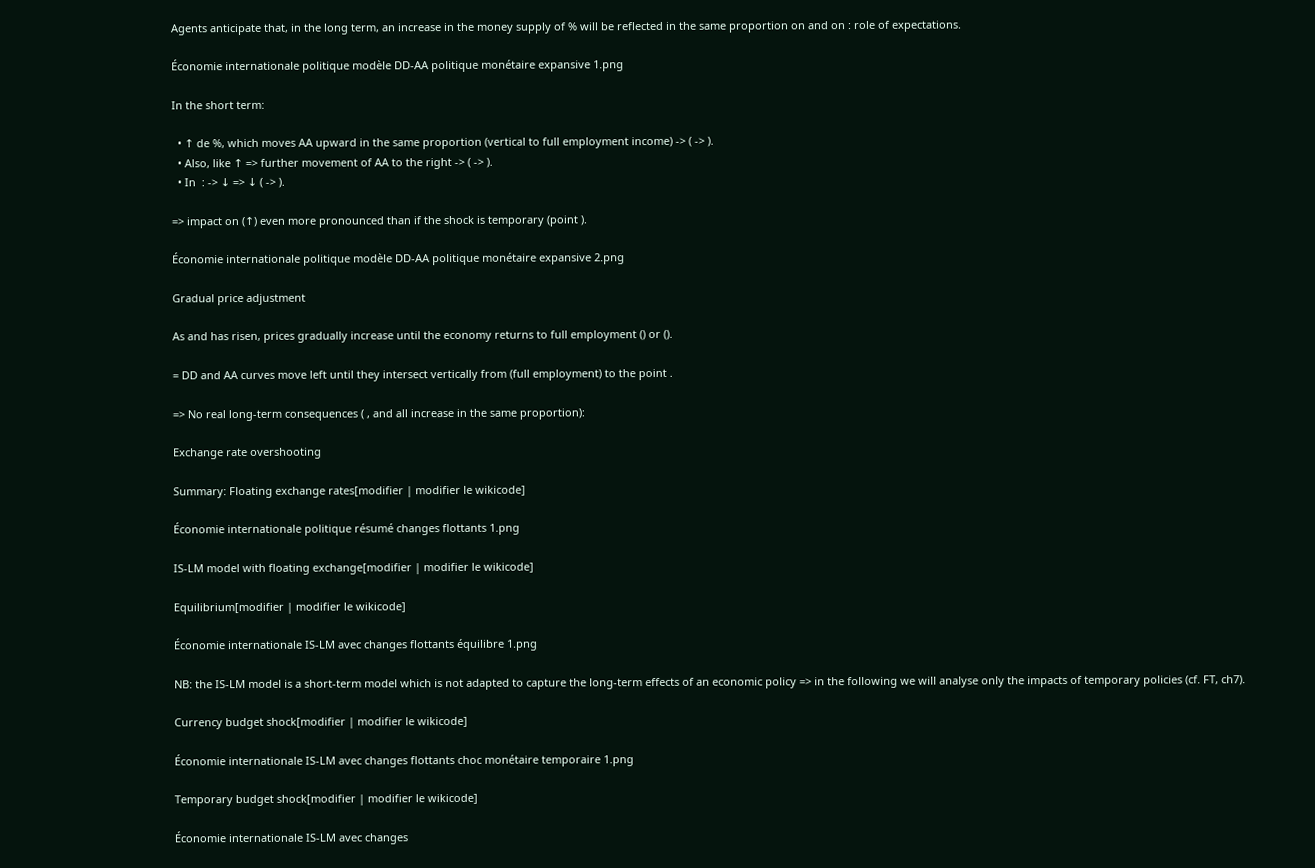Agents anticipate that, in the long term, an increase in the money supply of % will be reflected in the same proportion on and on : role of expectations.

Économie internationale politique modèle DD-AA politique monétaire expansive 1.png

In the short term:

  • ↑ de %, which moves AA upward in the same proportion (vertical to full employment income) -> ( -> ).
  • Also, like ↑ => further movement of AA to the right -> ( -> ).
  • In  : -> ↓ => ↓ ( -> ).

=> impact on (↑) even more pronounced than if the shock is temporary (point ).

Économie internationale politique modèle DD-AA politique monétaire expansive 2.png

Gradual price adjustment

As and has risen, prices gradually increase until the economy returns to full employment () or ().

= DD and AA curves move left until they intersect vertically from (full employment) to the point .

=> No real long-term consequences ( , and all increase in the same proportion):

Exchange rate overshooting

Summary: Floating exchange rates[modifier | modifier le wikicode]

Économie internationale politique résumé changes flottants 1.png

IS-LM model with floating exchange[modifier | modifier le wikicode]

Equilibrium[modifier | modifier le wikicode]

Économie internationale IS-LM avec changes flottants équilibre 1.png

NB: the IS-LM model is a short-term model which is not adapted to capture the long-term effects of an economic policy => in the following we will analyse only the impacts of temporary policies (cf. FT, ch7).

Currency budget shock[modifier | modifier le wikicode]

Économie internationale IS-LM avec changes flottants choc monétaire temporaire 1.png

Temporary budget shock[modifier | modifier le wikicode]

Économie internationale IS-LM avec changes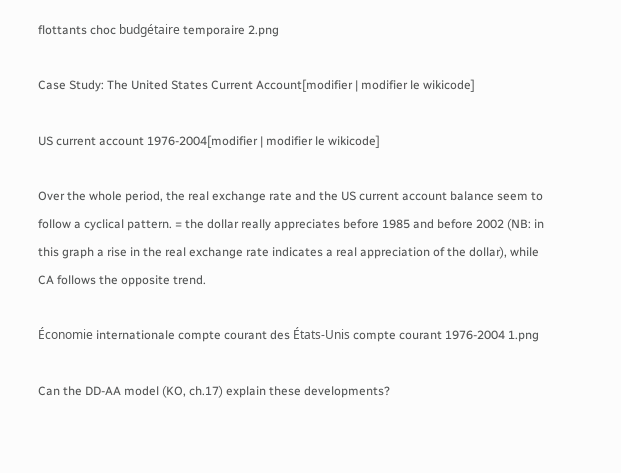flottants choc budgétaire temporaire 2.png

Case Study: The United States Current Account[modifier | modifier le wikicode]

US current account 1976-2004[modifier | modifier le wikicode]

Over the whole period, the real exchange rate and the US current account balance seem to follow a cyclical pattern. = the dollar really appreciates before 1985 and before 2002 (NB: in this graph a rise in the real exchange rate indicates a real appreciation of the dollar), while CA follows the opposite trend.

Économie internationale compte courant des États-Unis compte courant 1976-2004 1.png

Can the DD-AA model (KO, ch.17) explain these developments?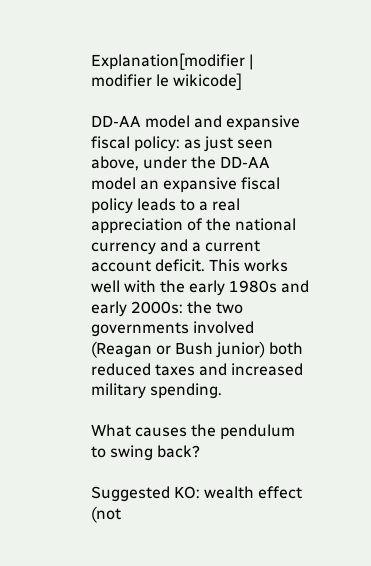Explanation[modifier | modifier le wikicode]

DD-AA model and expansive fiscal policy: as just seen above, under the DD-AA model an expansive fiscal policy leads to a real appreciation of the national currency and a current account deficit. This works well with the early 1980s and early 2000s: the two governments involved (Reagan or Bush junior) both reduced taxes and increased military spending.

What causes the pendulum to swing back?

Suggested KO: wealth effect (not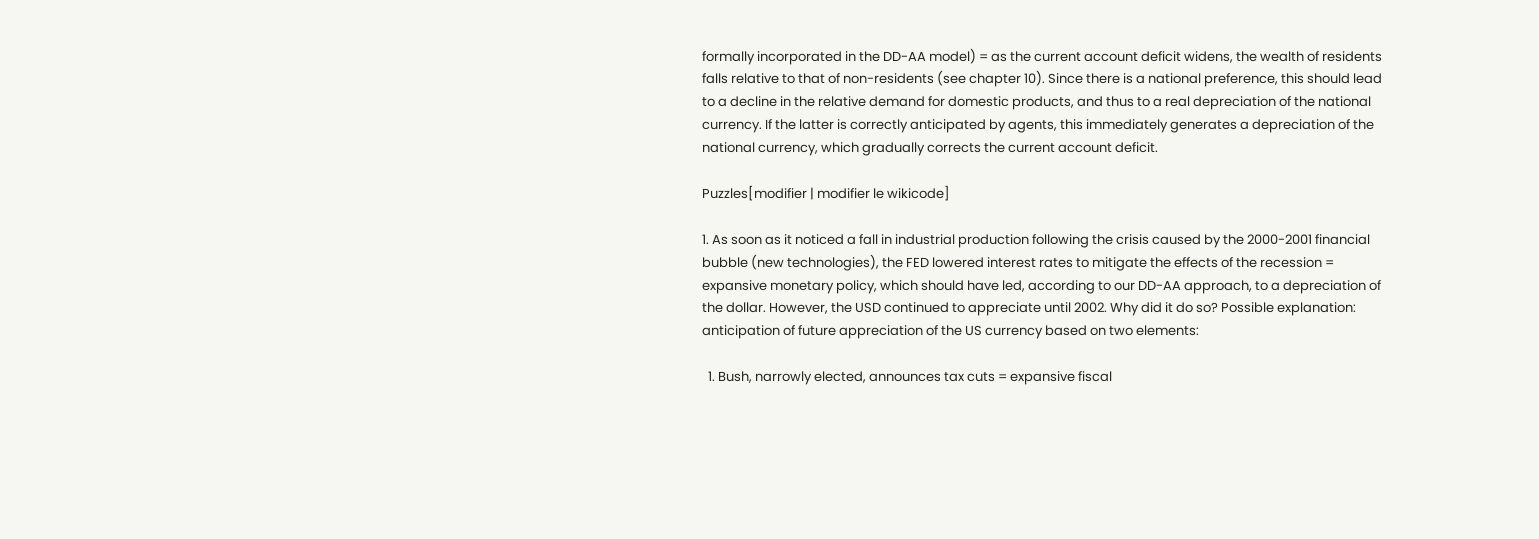formally incorporated in the DD-AA model) = as the current account deficit widens, the wealth of residents falls relative to that of non-residents (see chapter 10). Since there is a national preference, this should lead to a decline in the relative demand for domestic products, and thus to a real depreciation of the national currency. If the latter is correctly anticipated by agents, this immediately generates a depreciation of the national currency, which gradually corrects the current account deficit.

Puzzles[modifier | modifier le wikicode]

1. As soon as it noticed a fall in industrial production following the crisis caused by the 2000-2001 financial bubble (new technologies), the FED lowered interest rates to mitigate the effects of the recession = expansive monetary policy, which should have led, according to our DD-AA approach, to a depreciation of the dollar. However, the USD continued to appreciate until 2002. Why did it do so? Possible explanation: anticipation of future appreciation of the US currency based on two elements:

  1. Bush, narrowly elected, announces tax cuts = expansive fiscal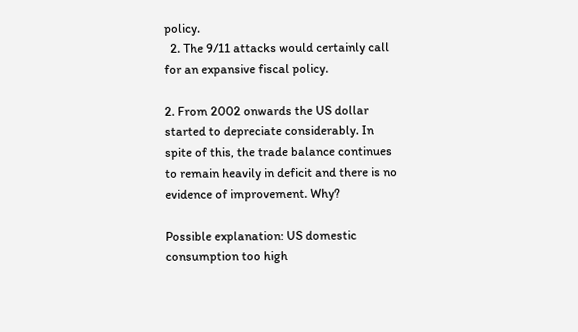policy.
  2. The 9/11 attacks would certainly call for an expansive fiscal policy.

2. From 2002 onwards the US dollar started to depreciate considerably. In spite of this, the trade balance continues to remain heavily in deficit and there is no evidence of improvement. Why?

Possible explanation: US domestic consumption too high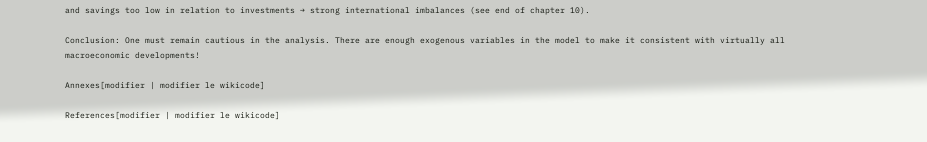and savings too low in relation to investments → strong international imbalances (see end of chapter 10).

Conclusion: One must remain cautious in the analysis. There are enough exogenous variables in the model to make it consistent with virtually all macroeconomic developments!

Annexes[modifier | modifier le wikicode]

References[modifier | modifier le wikicode]